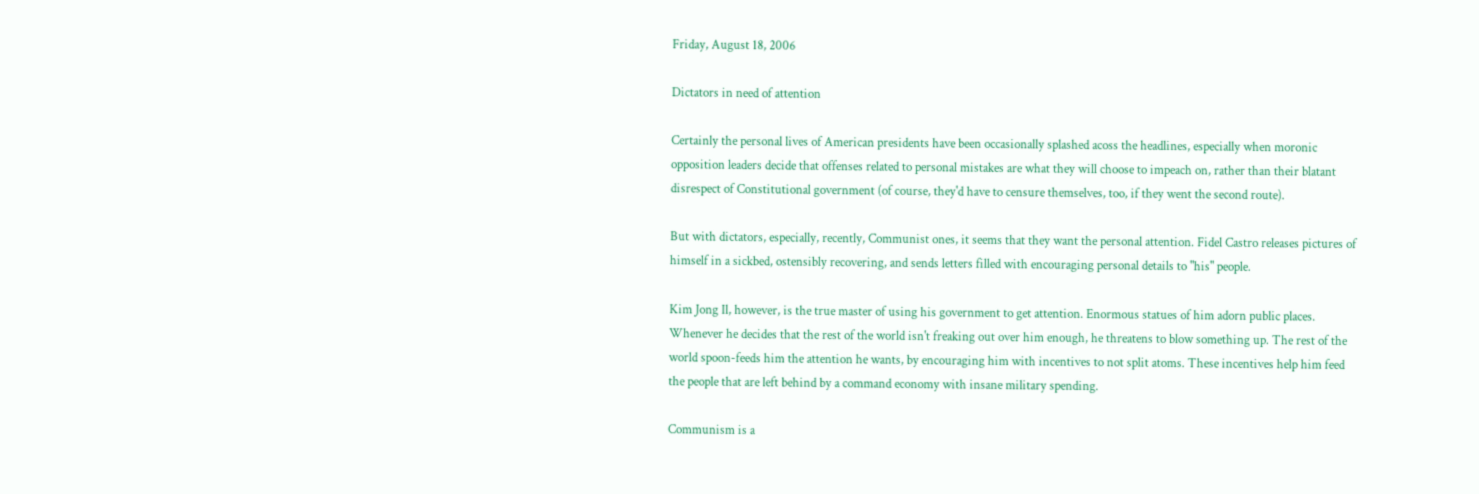Friday, August 18, 2006

Dictators in need of attention

Certainly the personal lives of American presidents have been occasionally splashed acoss the headlines, especially when moronic opposition leaders decide that offenses related to personal mistakes are what they will choose to impeach on, rather than their blatant disrespect of Constitutional government (of course, they'd have to censure themselves, too, if they went the second route).

But with dictators, especially, recently, Communist ones, it seems that they want the personal attention. Fidel Castro releases pictures of himself in a sickbed, ostensibly recovering, and sends letters filled with encouraging personal details to "his" people.

Kim Jong Il, however, is the true master of using his government to get attention. Enormous statues of him adorn public places. Whenever he decides that the rest of the world isn't freaking out over him enough, he threatens to blow something up. The rest of the world spoon-feeds him the attention he wants, by encouraging him with incentives to not split atoms. These incentives help him feed the people that are left behind by a command economy with insane military spending.

Communism is a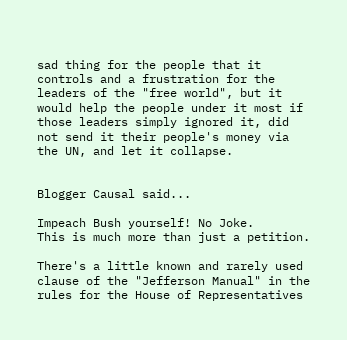sad thing for the people that it controls and a frustration for the leaders of the "free world", but it would help the people under it most if those leaders simply ignored it, did not send it their people's money via the UN, and let it collapse.


Blogger Causal said...

Impeach Bush yourself! No Joke.
This is much more than just a petition.

There's a little known and rarely used clause of the "Jefferson Manual" in the rules for the House of Representatives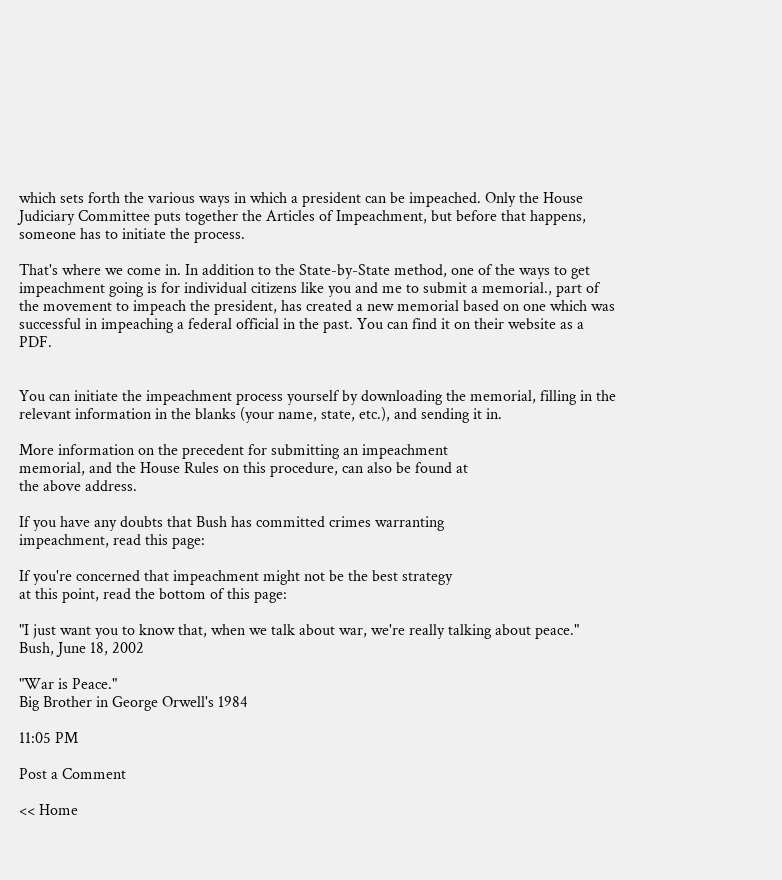which sets forth the various ways in which a president can be impeached. Only the House Judiciary Committee puts together the Articles of Impeachment, but before that happens, someone has to initiate the process.

That's where we come in. In addition to the State-by-State method, one of the ways to get impeachment going is for individual citizens like you and me to submit a memorial., part of the movement to impeach the president, has created a new memorial based on one which was successful in impeaching a federal official in the past. You can find it on their website as a PDF.


You can initiate the impeachment process yourself by downloading the memorial, filling in the relevant information in the blanks (your name, state, etc.), and sending it in.

More information on the precedent for submitting an impeachment
memorial, and the House Rules on this procedure, can also be found at
the above address.

If you have any doubts that Bush has committed crimes warranting
impeachment, read this page:

If you're concerned that impeachment might not be the best strategy
at this point, read the bottom of this page:

"I just want you to know that, when we talk about war, we're really talking about peace."
Bush, June 18, 2002

"War is Peace."
Big Brother in George Orwell's 1984

11:05 PM

Post a Comment

<< Home